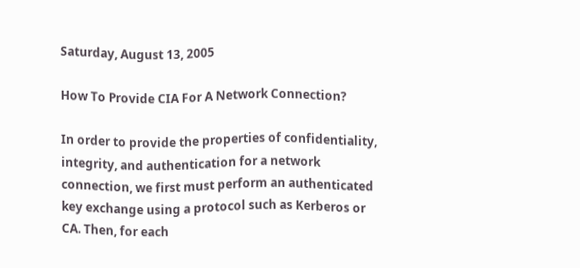Saturday, August 13, 2005

How To Provide CIA For A Network Connection?

In order to provide the properties of confidentiality, integrity, and authentication for a network connection, we first must perform an authenticated key exchange using a protocol such as Kerberos or CA. Then, for each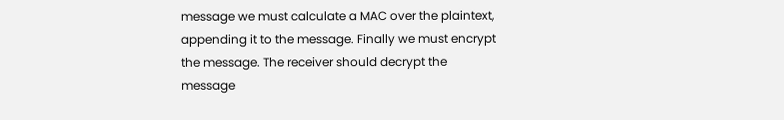message we must calculate a MAC over the plaintext, appending it to the message. Finally we must encrypt the message. The receiver should decrypt the message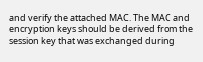and verify the attached MAC. The MAC and encryption keys should be derived from the session key that was exchanged during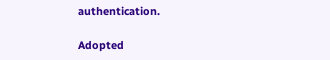authentication.

Adopted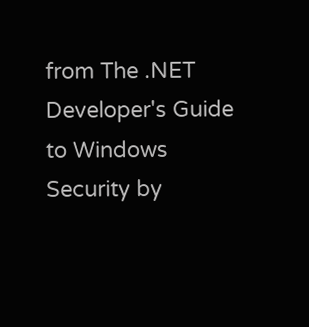from The .NET Developer's Guide to Windows Security by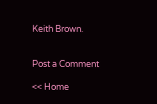Keith Brown.


Post a Comment

<< Home